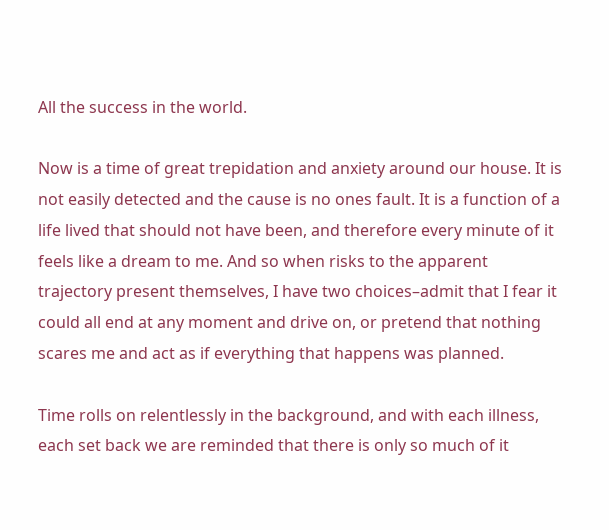All the success in the world.

Now is a time of great trepidation and anxiety around our house. It is not easily detected and the cause is no ones fault. It is a function of a life lived that should not have been, and therefore every minute of it feels like a dream to me. And so when risks to the apparent trajectory present themselves, I have two choices–admit that I fear it could all end at any moment and drive on, or pretend that nothing scares me and act as if everything that happens was planned.

Time rolls on relentlessly in the background, and with each illness, each set back we are reminded that there is only so much of it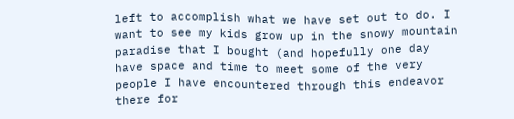left to accomplish what we have set out to do. I want to see my kids grow up in the snowy mountain paradise that I bought (and hopefully one day have space and time to meet some of the very people I have encountered through this endeavor there for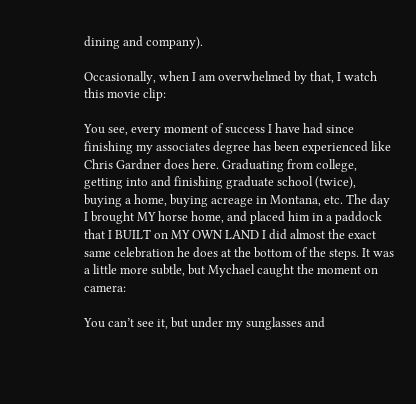dining and company).

Occasionally, when I am overwhelmed by that, I watch this movie clip:

You see, every moment of success I have had since finishing my associates degree has been experienced like Chris Gardner does here. Graduating from college, getting into and finishing graduate school (twice), buying a home, buying acreage in Montana, etc. The day I brought MY horse home, and placed him in a paddock that I BUILT on MY OWN LAND I did almost the exact same celebration he does at the bottom of the steps. It was a little more subtle, but Mychael caught the moment on camera:

You can’t see it, but under my sunglasses and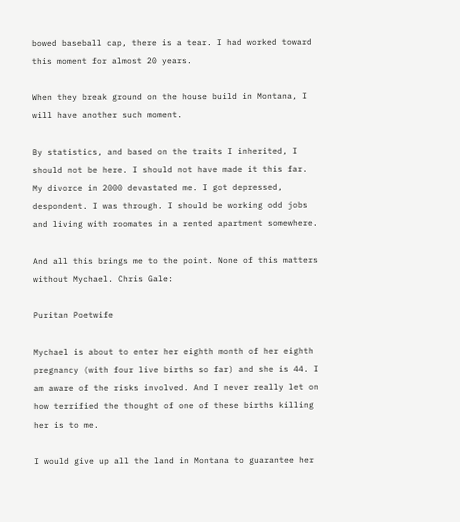bowed baseball cap, there is a tear. I had worked toward this moment for almost 20 years.

When they break ground on the house build in Montana, I will have another such moment.

By statistics, and based on the traits I inherited, I should not be here. I should not have made it this far. My divorce in 2000 devastated me. I got depressed, despondent. I was through. I should be working odd jobs and living with roomates in a rented apartment somewhere.

And all this brings me to the point. None of this matters without Mychael. Chris Gale:

Puritan Poetwife

Mychael is about to enter her eighth month of her eighth pregnancy (with four live births so far) and she is 44. I am aware of the risks involved. And I never really let on how terrified the thought of one of these births killing her is to me.

I would give up all the land in Montana to guarantee her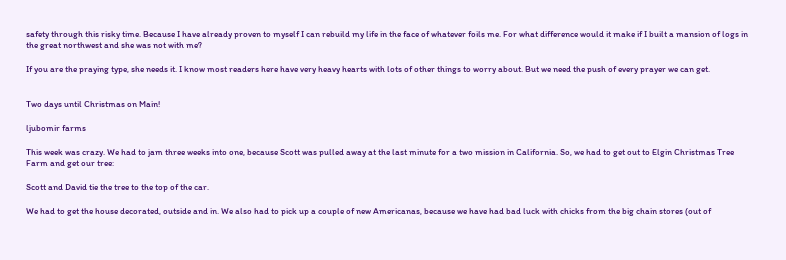safety through this risky time. Because I have already proven to myself I can rebuild my life in the face of whatever foils me. For what difference would it make if I built a mansion of logs in the great northwest and she was not with me?

If you are the praying type, she needs it. I know most readers here have very heavy hearts with lots of other things to worry about. But we need the push of every prayer we can get.


Two days until Christmas on Main!

ljubomir farms

This week was crazy. We had to jam three weeks into one, because Scott was pulled away at the last minute for a two mission in California. So, we had to get out to Elgin Christmas Tree Farm and get our tree:

Scott and David tie the tree to the top of the car.

We had to get the house decorated, outside and in. We also had to pick up a couple of new Americanas, because we have had bad luck with chicks from the big chain stores (out of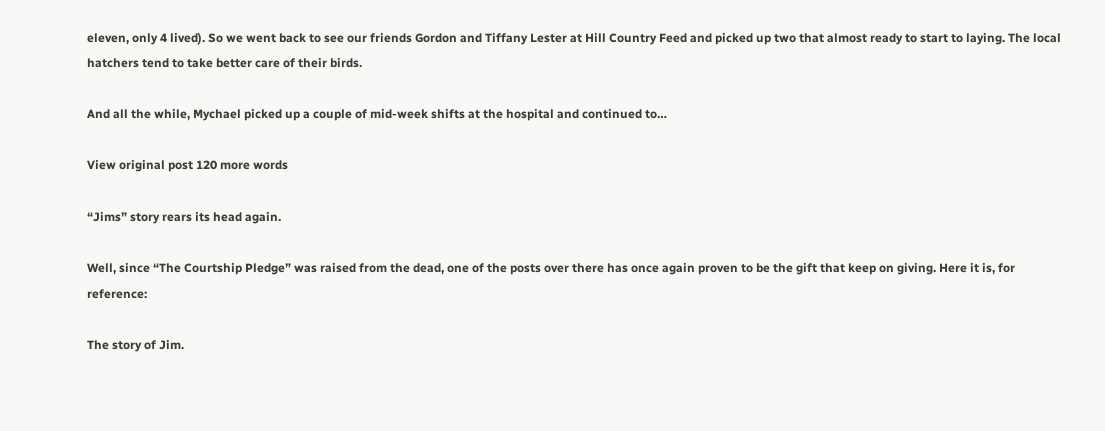eleven, only 4 lived). So we went back to see our friends Gordon and Tiffany Lester at Hill Country Feed and picked up two that almost ready to start to laying. The local hatchers tend to take better care of their birds.

And all the while, Mychael picked up a couple of mid-week shifts at the hospital and continued to…

View original post 120 more words

“Jims” story rears its head again.

Well, since “The Courtship Pledge” was raised from the dead, one of the posts over there has once again proven to be the gift that keep on giving. Here it is, for reference:

The story of Jim.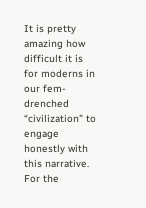It is pretty amazing how difficult it is for moderns in our fem-drenched “civilization” to engage honestly with this narrative. For the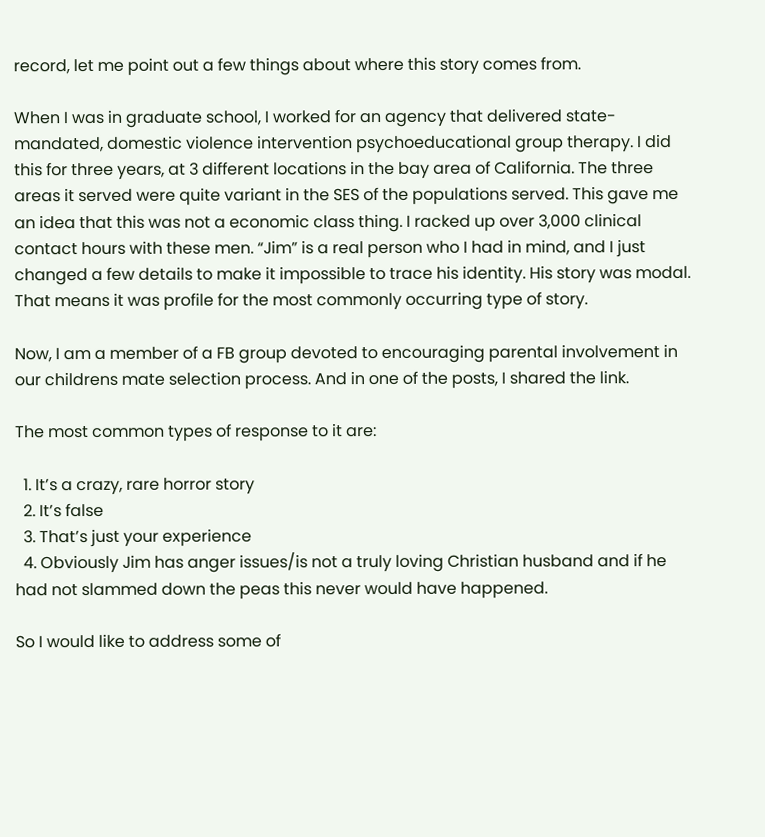record, let me point out a few things about where this story comes from.

When I was in graduate school, I worked for an agency that delivered state-mandated, domestic violence intervention psychoeducational group therapy. I did this for three years, at 3 different locations in the bay area of California. The three areas it served were quite variant in the SES of the populations served. This gave me an idea that this was not a economic class thing. I racked up over 3,000 clinical contact hours with these men. “Jim” is a real person who I had in mind, and I just changed a few details to make it impossible to trace his identity. His story was modal. That means it was profile for the most commonly occurring type of story.

Now, I am a member of a FB group devoted to encouraging parental involvement in our childrens mate selection process. And in one of the posts, I shared the link.

The most common types of response to it are:

  1. It’s a crazy, rare horror story
  2. It’s false
  3. That’s just your experience
  4. Obviously Jim has anger issues/is not a truly loving Christian husband and if he had not slammed down the peas this never would have happened.

So I would like to address some of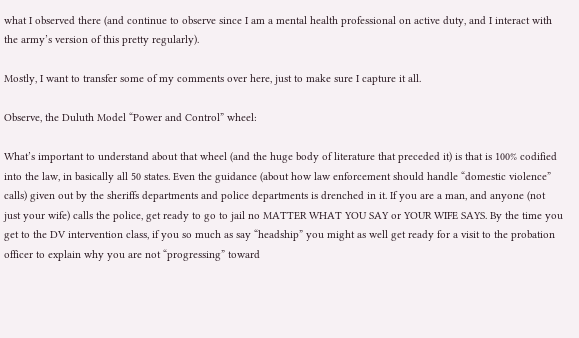what I observed there (and continue to observe since I am a mental health professional on active duty, and I interact with the army’s version of this pretty regularly).

Mostly, I want to transfer some of my comments over here, just to make sure I capture it all.

Observe, the Duluth Model “Power and Control” wheel:

What’s important to understand about that wheel (and the huge body of literature that preceded it) is that is 100% codified into the law, in basically all 50 states. Even the guidance (about how law enforcement should handle “domestic violence” calls) given out by the sheriffs departments and police departments is drenched in it. If you are a man, and anyone (not just your wife) calls the police, get ready to go to jail no MATTER WHAT YOU SAY or YOUR WIFE SAYS. By the time you get to the DV intervention class, if you so much as say “headship” you might as well get ready for a visit to the probation officer to explain why you are not “progressing” toward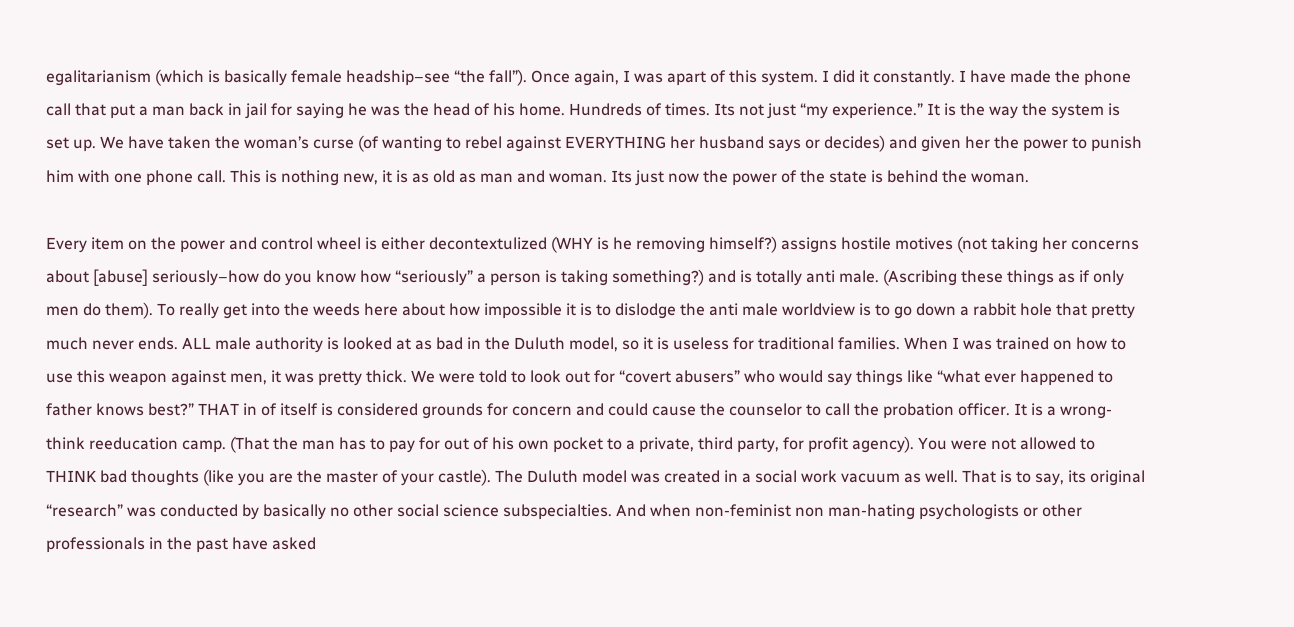egalitarianism (which is basically female headship–see “the fall”). Once again, I was apart of this system. I did it constantly. I have made the phone call that put a man back in jail for saying he was the head of his home. Hundreds of times. Its not just “my experience.” It is the way the system is set up. We have taken the woman’s curse (of wanting to rebel against EVERYTHING her husband says or decides) and given her the power to punish him with one phone call. This is nothing new, it is as old as man and woman. Its just now the power of the state is behind the woman.

Every item on the power and control wheel is either decontextulized (WHY is he removing himself?) assigns hostile motives (not taking her concerns about [abuse] seriously–how do you know how “seriously” a person is taking something?) and is totally anti male. (Ascribing these things as if only men do them). To really get into the weeds here about how impossible it is to dislodge the anti male worldview is to go down a rabbit hole that pretty much never ends. ALL male authority is looked at as bad in the Duluth model, so it is useless for traditional families. When I was trained on how to use this weapon against men, it was pretty thick. We were told to look out for “covert abusers” who would say things like “what ever happened to father knows best?” THAT in of itself is considered grounds for concern and could cause the counselor to call the probation officer. It is a wrong-think reeducation camp. (That the man has to pay for out of his own pocket to a private, third party, for profit agency). You were not allowed to THINK bad thoughts (like you are the master of your castle). The Duluth model was created in a social work vacuum as well. That is to say, its original “research” was conducted by basically no other social science subspecialties. And when non-feminist non man-hating psychologists or other professionals in the past have asked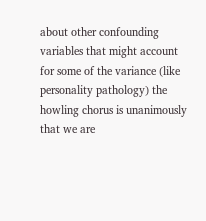about other confounding variables that might account for some of the variance (like personality pathology) the howling chorus is unanimously that we are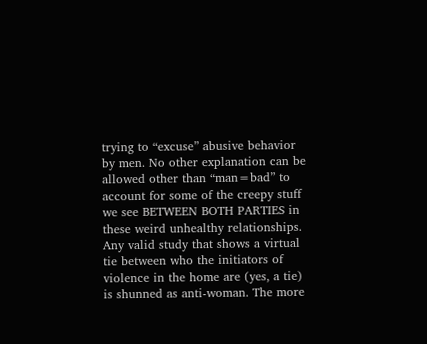trying to “excuse” abusive behavior by men. No other explanation can be allowed other than “man=bad” to account for some of the creepy stuff we see BETWEEN BOTH PARTIES in these weird unhealthy relationships. Any valid study that shows a virtual tie between who the initiators of violence in the home are (yes, a tie) is shunned as anti-woman. The more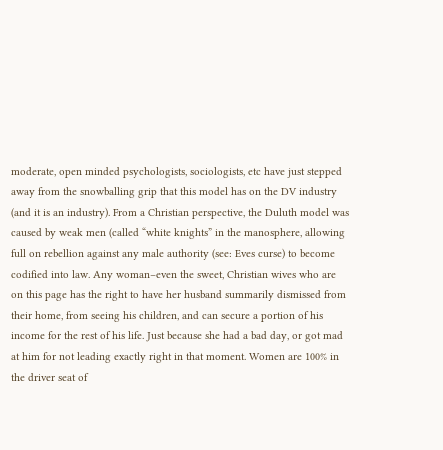moderate, open minded psychologists, sociologists, etc have just stepped away from the snowballing grip that this model has on the DV industry (and it is an industry). From a Christian perspective, the Duluth model was caused by weak men (called “white knights” in the manosphere, allowing full on rebellion against any male authority (see: Eves curse) to become codified into law. Any woman–even the sweet, Christian wives who are on this page has the right to have her husband summarily dismissed from their home, from seeing his children, and can secure a portion of his income for the rest of his life. Just because she had a bad day, or got mad at him for not leading exactly right in that moment. Women are 100% in the driver seat of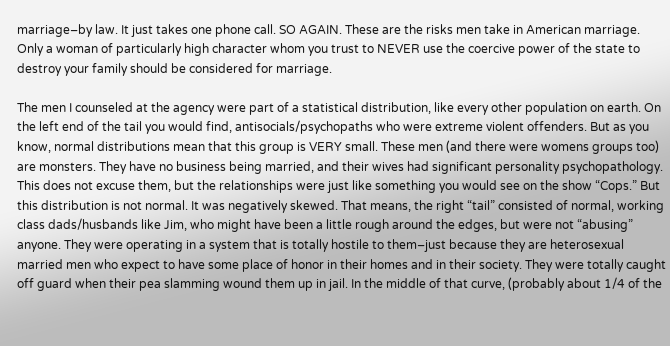marriage–by law. It just takes one phone call. SO AGAIN. These are the risks men take in American marriage. Only a woman of particularly high character whom you trust to NEVER use the coercive power of the state to destroy your family should be considered for marriage.

The men I counseled at the agency were part of a statistical distribution, like every other population on earth. On the left end of the tail you would find, antisocials/psychopaths who were extreme violent offenders. But as you know, normal distributions mean that this group is VERY small. These men (and there were womens groups too) are monsters. They have no business being married, and their wives had significant personality psychopathology. This does not excuse them, but the relationships were just like something you would see on the show “Cops.” But this distribution is not normal. It was negatively skewed. That means, the right “tail” consisted of normal, working class dads/husbands like Jim, who might have been a little rough around the edges, but were not “abusing” anyone. They were operating in a system that is totally hostile to them–just because they are heterosexual married men who expect to have some place of honor in their homes and in their society. They were totally caught off guard when their pea slamming wound them up in jail. In the middle of that curve, (probably about 1/4 of the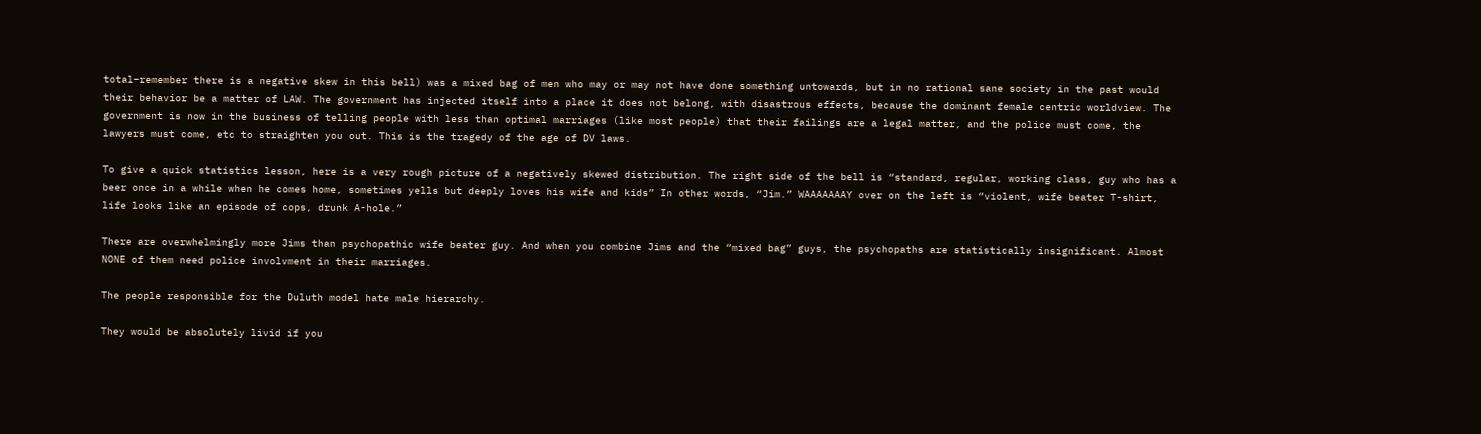total–remember there is a negative skew in this bell) was a mixed bag of men who may or may not have done something untowards, but in no rational sane society in the past would their behavior be a matter of LAW. The government has injected itself into a place it does not belong, with disastrous effects, because the dominant female centric worldview. The government is now in the business of telling people with less than optimal marriages (like most people) that their failings are a legal matter, and the police must come, the lawyers must come, etc to straighten you out. This is the tragedy of the age of DV laws.

To give a quick statistics lesson, here is a very rough picture of a negatively skewed distribution. The right side of the bell is “standard, regular, working class, guy who has a beer once in a while when he comes home, sometimes yells but deeply loves his wife and kids” In other words, “Jim.” WAAAAAAAY over on the left is “violent, wife beater T-shirt, life looks like an episode of cops, drunk A-hole.”

There are overwhelmingly more Jims than psychopathic wife beater guy. And when you combine Jims and the “mixed bag” guys, the psychopaths are statistically insignificant. Almost NONE of them need police involvment in their marriages.

The people responsible for the Duluth model hate male hierarchy.

They would be absolutely livid if you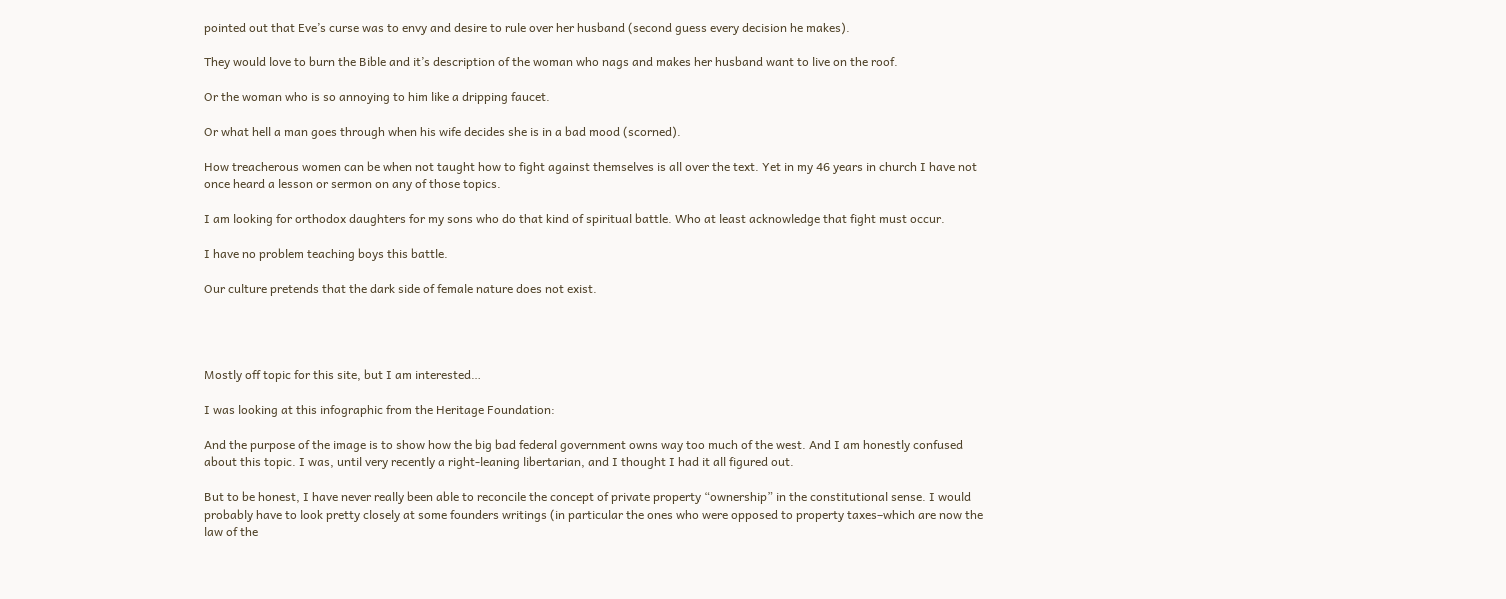pointed out that Eve’s curse was to envy and desire to rule over her husband (second guess every decision he makes).

They would love to burn the Bible and it’s description of the woman who nags and makes her husband want to live on the roof.

Or the woman who is so annoying to him like a dripping faucet.

Or what hell a man goes through when his wife decides she is in a bad mood (scorned).

How treacherous women can be when not taught how to fight against themselves is all over the text. Yet in my 46 years in church I have not once heard a lesson or sermon on any of those topics.

I am looking for orthodox daughters for my sons who do that kind of spiritual battle. Who at least acknowledge that fight must occur.

I have no problem teaching boys this battle.

Our culture pretends that the dark side of female nature does not exist.




Mostly off topic for this site, but I am interested…

I was looking at this infographic from the Heritage Foundation:

And the purpose of the image is to show how the big bad federal government owns way too much of the west. And I am honestly confused about this topic. I was, until very recently a right-leaning libertarian, and I thought I had it all figured out.

But to be honest, I have never really been able to reconcile the concept of private property “ownership” in the constitutional sense. I would probably have to look pretty closely at some founders writings (in particular the ones who were opposed to property taxes–which are now the law of the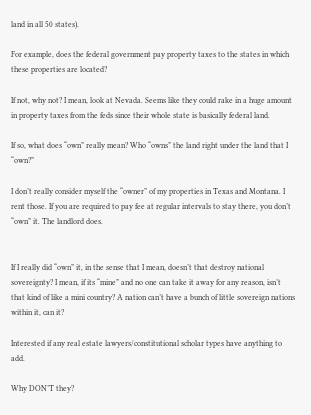land in all 50 states).

For example, does the federal government pay property taxes to the states in which these properties are located?

If not, why not? I mean, look at Nevada. Seems like they could rake in a huge amount in property taxes from the feds since their whole state is basically federal land.

If so, what does “own” really mean? Who “owns” the land right under the land that I “own?”

I don’t really consider myself the “owner” of my properties in Texas and Montana. I rent those. If you are required to pay fee at regular intervals to stay there, you don’t “own” it. The landlord does.


If I really did “own” it, in the sense that I mean, doesn’t that destroy national sovereignty? I mean, if its “mine” and no one can take it away for any reason, isn’t that kind of like a mini country? A nation can’t have a bunch of little sovereign nations within it, can it?

Interested if any real estate lawyers/constitutional scholar types have anything to add.

Why DON’T they?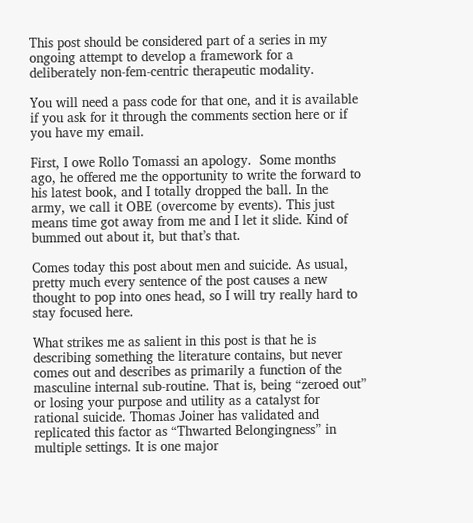This post should be considered part of a series in my ongoing attempt to develop a framework for a deliberately non-fem-centric therapeutic modality.

You will need a pass code for that one, and it is available if you ask for it through the comments section here or if you have my email.

First, I owe Rollo Tomassi an apology.  Some months ago, he offered me the opportunity to write the forward to his latest book, and I totally dropped the ball. In the army, we call it OBE (overcome by events). This just means time got away from me and I let it slide. Kind of bummed out about it, but that’s that.

Comes today this post about men and suicide. As usual, pretty much every sentence of the post causes a new thought to pop into ones head, so I will try really hard to stay focused here.

What strikes me as salient in this post is that he is describing something the literature contains, but never comes out and describes as primarily a function of the masculine internal sub-routine. That is, being “zeroed out” or losing your purpose and utility as a catalyst for rational suicide. Thomas Joiner has validated and replicated this factor as “Thwarted Belongingness” in multiple settings. It is one major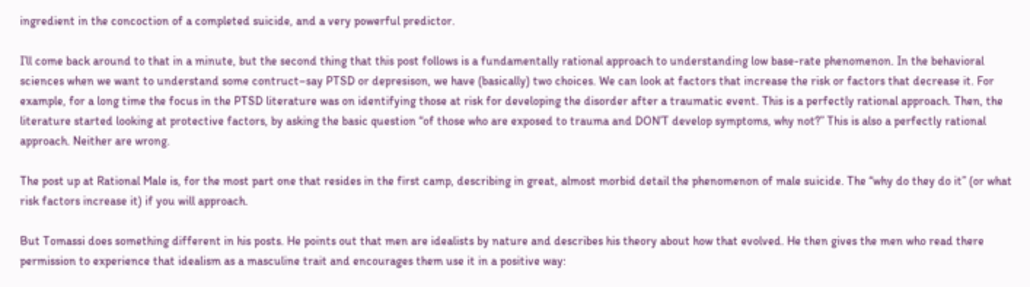ingredient in the concoction of a completed suicide, and a very powerful predictor.

I’ll come back around to that in a minute, but the second thing that this post follows is a fundamentally rational approach to understanding low base-rate phenomenon. In the behavioral sciences when we want to understand some contruct–say PTSD or depresison, we have (basically) two choices. We can look at factors that increase the risk or factors that decrease it. For example, for a long time the focus in the PTSD literature was on identifying those at risk for developing the disorder after a traumatic event. This is a perfectly rational approach. Then, the literature started looking at protective factors, by asking the basic question “of those who are exposed to trauma and DON’T develop symptoms, why not?” This is also a perfectly rational approach. Neither are wrong.

The post up at Rational Male is, for the most part one that resides in the first camp, describing in great, almost morbid detail the phenomenon of male suicide. The “why do they do it” (or what risk factors increase it) if you will approach.

But Tomassi does something different in his posts. He points out that men are idealists by nature and describes his theory about how that evolved. He then gives the men who read there permission to experience that idealism as a masculine trait and encourages them use it in a positive way: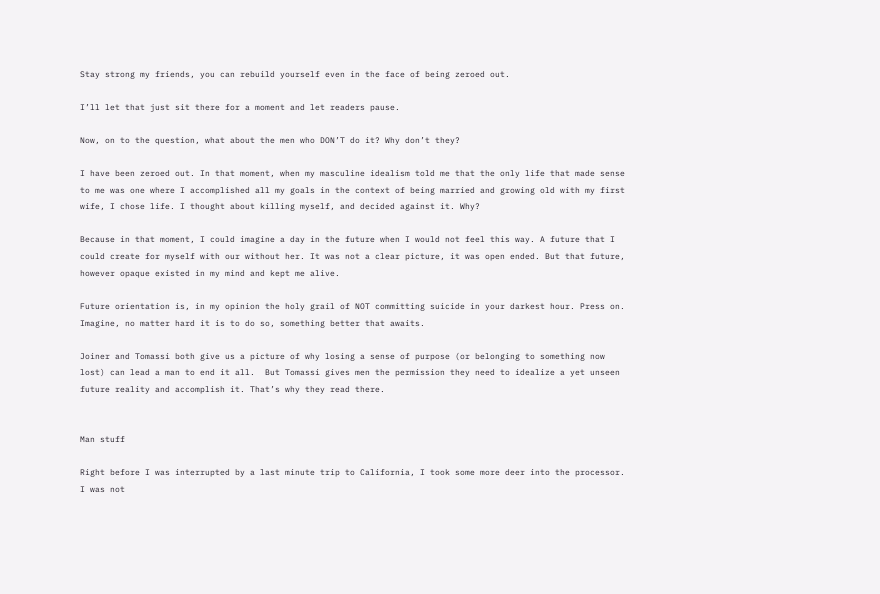Stay strong my friends, you can rebuild yourself even in the face of being zeroed out.

I’ll let that just sit there for a moment and let readers pause.

Now, on to the question, what about the men who DON’T do it? Why don’t they?

I have been zeroed out. In that moment, when my masculine idealism told me that the only life that made sense to me was one where I accomplished all my goals in the context of being married and growing old with my first wife, I chose life. I thought about killing myself, and decided against it. Why?

Because in that moment, I could imagine a day in the future when I would not feel this way. A future that I could create for myself with our without her. It was not a clear picture, it was open ended. But that future, however opaque existed in my mind and kept me alive.

Future orientation is, in my opinion the holy grail of NOT committing suicide in your darkest hour. Press on. Imagine, no matter hard it is to do so, something better that awaits.

Joiner and Tomassi both give us a picture of why losing a sense of purpose (or belonging to something now lost) can lead a man to end it all.  But Tomassi gives men the permission they need to idealize a yet unseen future reality and accomplish it. That’s why they read there.


Man stuff

Right before I was interrupted by a last minute trip to California, I took some more deer into the processor.  I was not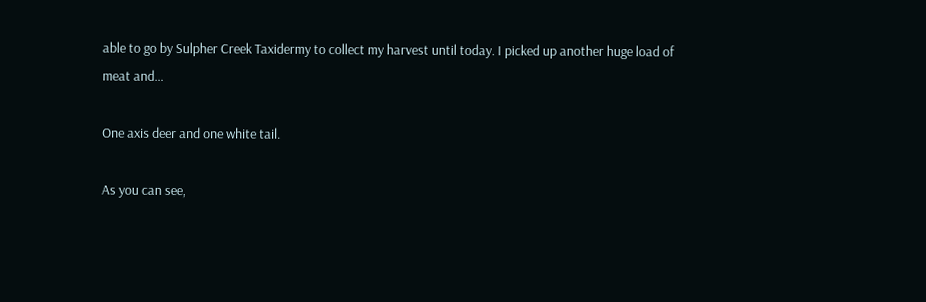able to go by Sulpher Creek Taxidermy to collect my harvest until today. I picked up another huge load of meat and…

One axis deer and one white tail.

As you can see,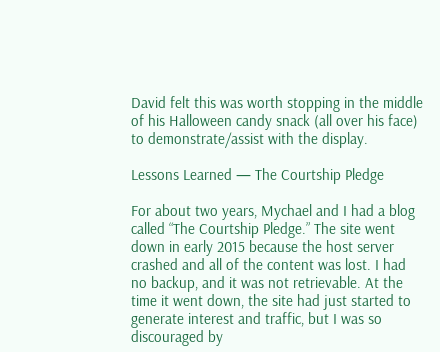David felt this was worth stopping in the middle of his Halloween candy snack (all over his face) to demonstrate/assist with the display.

Lessons Learned — The Courtship Pledge

For about two years, Mychael and I had a blog called “The Courtship Pledge.” The site went down in early 2015 because the host server crashed and all of the content was lost. I had no backup, and it was not retrievable. At the time it went down, the site had just started to generate interest and traffic, but I was so discouraged by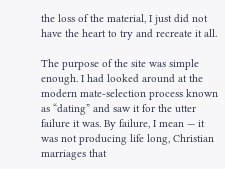the loss of the material, I just did not have the heart to try and recreate it all.

The purpose of the site was simple enough. I had looked around at the modern mate-selection process known as “dating” and saw it for the utter failure it was. By failure, I mean — it was not producing life long, Christian marriages that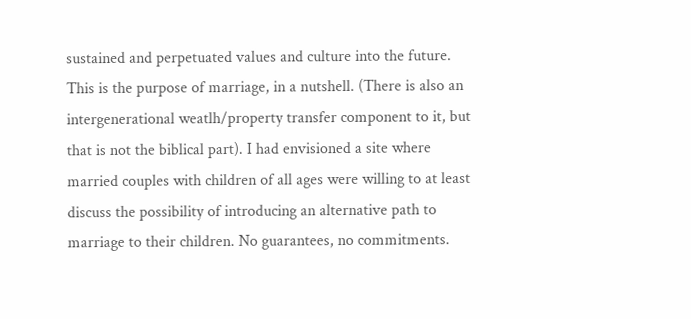sustained and perpetuated values and culture into the future. This is the purpose of marriage, in a nutshell. (There is also an intergenerational weatlh/property transfer component to it, but that is not the biblical part). I had envisioned a site where married couples with children of all ages were willing to at least discuss the possibility of introducing an alternative path to marriage to their children. No guarantees, no commitments.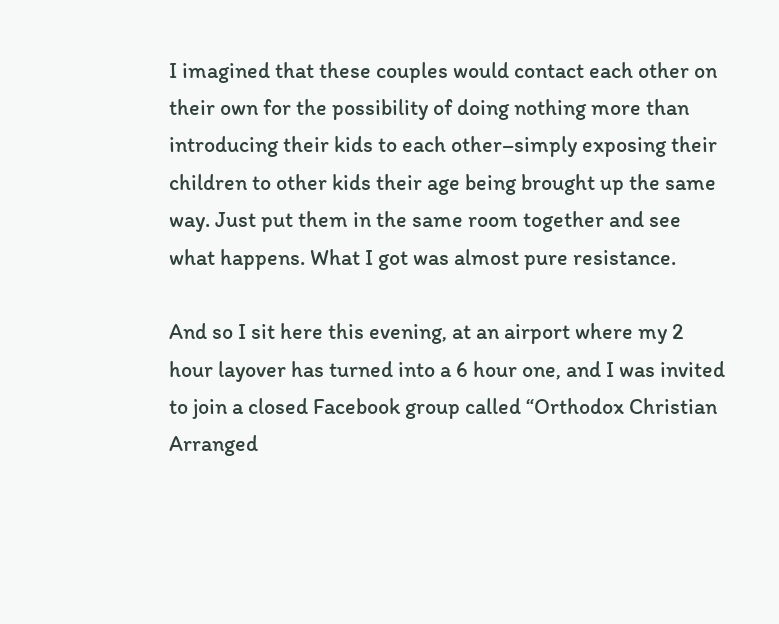I imagined that these couples would contact each other on their own for the possibility of doing nothing more than introducing their kids to each other–simply exposing their children to other kids their age being brought up the same way. Just put them in the same room together and see what happens. What I got was almost pure resistance.

And so I sit here this evening, at an airport where my 2 hour layover has turned into a 6 hour one, and I was invited to join a closed Facebook group called “Orthodox Christian Arranged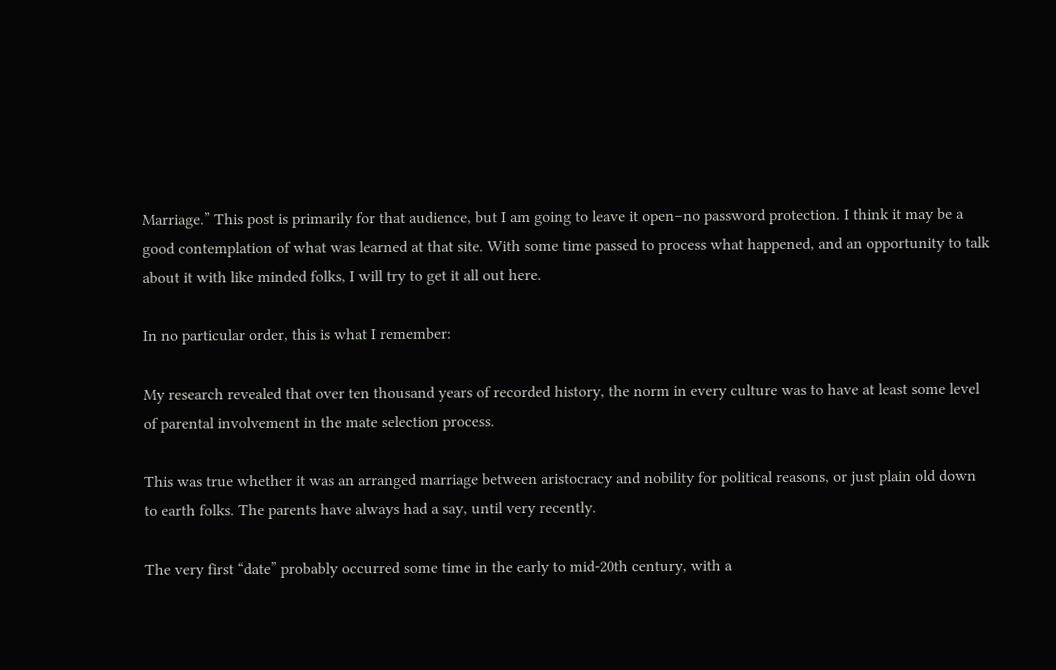Marriage.” This post is primarily for that audience, but I am going to leave it open–no password protection. I think it may be a good contemplation of what was learned at that site. With some time passed to process what happened, and an opportunity to talk about it with like minded folks, I will try to get it all out here.

In no particular order, this is what I remember:

My research revealed that over ten thousand years of recorded history, the norm in every culture was to have at least some level of parental involvement in the mate selection process.

This was true whether it was an arranged marriage between aristocracy and nobility for political reasons, or just plain old down to earth folks. The parents have always had a say, until very recently.

The very first “date” probably occurred some time in the early to mid-20th century, with a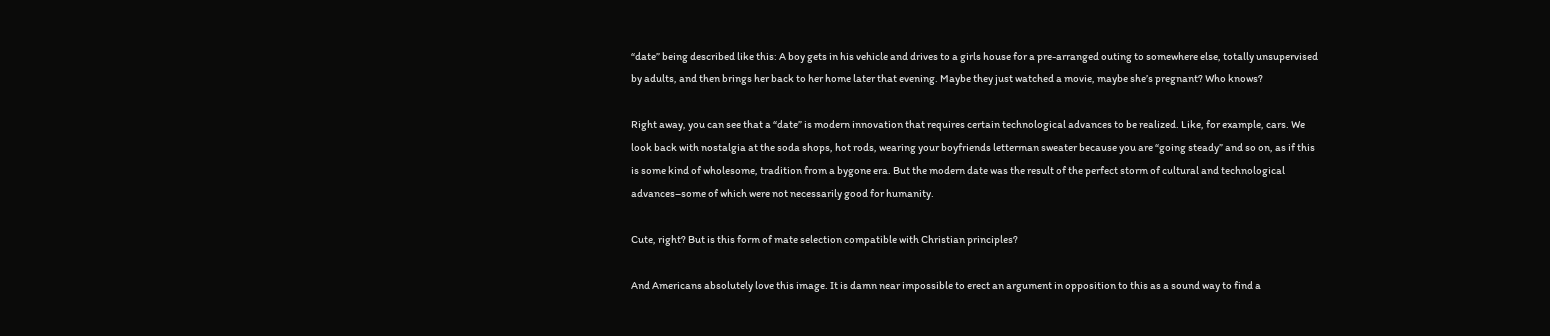“date” being described like this: A boy gets in his vehicle and drives to a girls house for a pre-arranged outing to somewhere else, totally unsupervised by adults, and then brings her back to her home later that evening. Maybe they just watched a movie, maybe she’s pregnant? Who knows?

Right away, you can see that a “date” is modern innovation that requires certain technological advances to be realized. Like, for example, cars. We look back with nostalgia at the soda shops, hot rods, wearing your boyfriends letterman sweater because you are “going steady” and so on, as if this is some kind of wholesome, tradition from a bygone era. But the modern date was the result of the perfect storm of cultural and technological advances–some of which were not necessarily good for humanity.

Cute, right? But is this form of mate selection compatible with Christian principles?

And Americans absolutely love this image. It is damn near impossible to erect an argument in opposition to this as a sound way to find a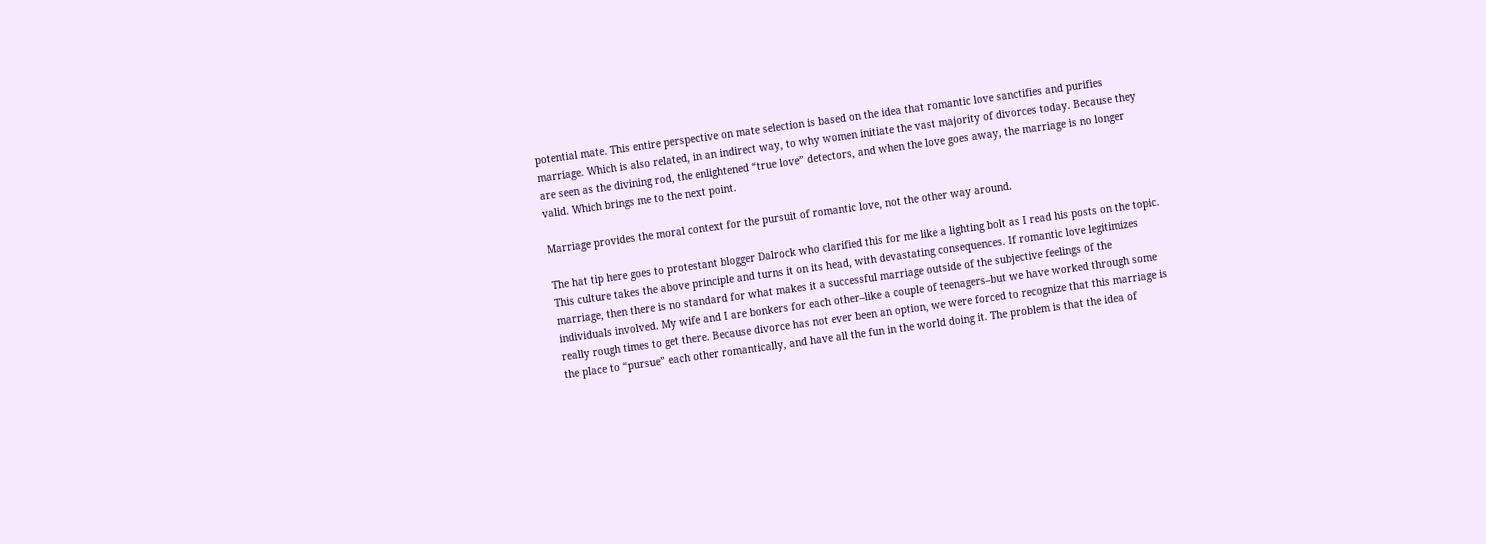potential mate. This entire perspective on mate selection is based on the idea that romantic love sanctifies and purifies marriage. Which is also related, in an indirect way, to why women initiate the vast majority of divorces today. Because they are seen as the divining rod, the enlightened “true love” detectors, and when the love goes away, the marriage is no longer valid. Which brings me to the next point.

Marriage provides the moral context for the pursuit of romantic love, not the other way around.

The hat tip here goes to protestant blogger Dalrock who clarified this for me like a lighting bolt as I read his posts on the topic. This culture takes the above principle and turns it on its head, with devastating consequences. If romantic love legitimizes marriage, then there is no standard for what makes it a successful marriage outside of the subjective feelings of the individuals involved. My wife and I are bonkers for each other–like a couple of teenagers–but we have worked through some really rough times to get there. Because divorce has not ever been an option, we were forced to recognize that this marriage is the place to “pursue” each other romantically, and have all the fun in the world doing it. The problem is that the idea of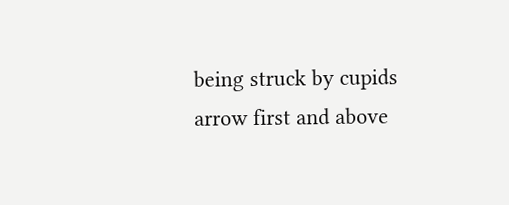being struck by cupids arrow first and above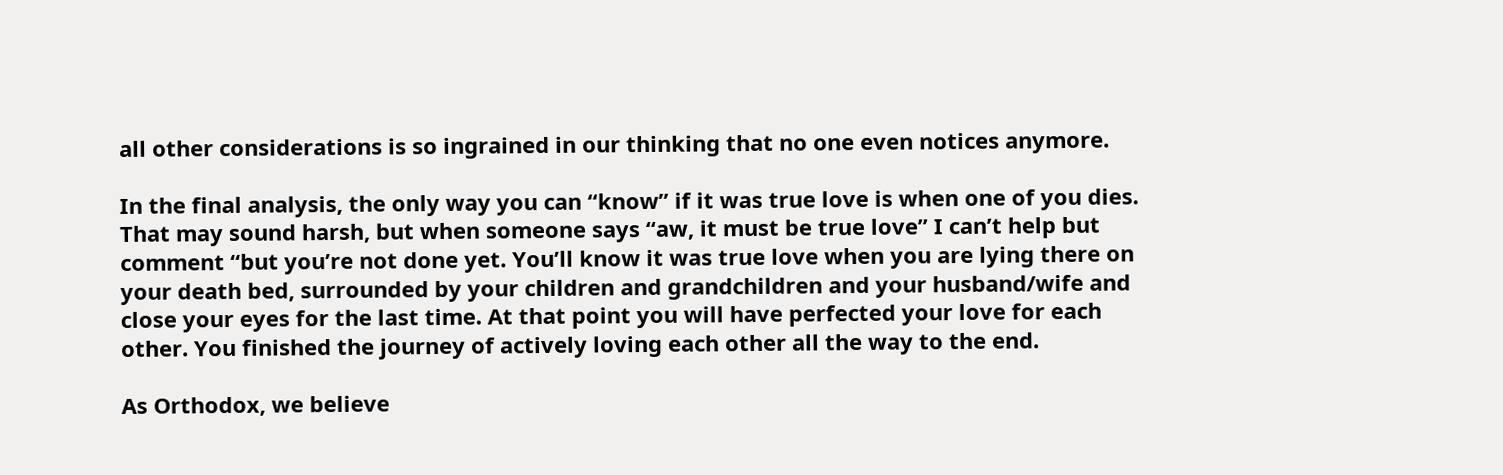all other considerations is so ingrained in our thinking that no one even notices anymore.

In the final analysis, the only way you can “know” if it was true love is when one of you dies. That may sound harsh, but when someone says “aw, it must be true love” I can’t help but comment “but you’re not done yet. You’ll know it was true love when you are lying there on your death bed, surrounded by your children and grandchildren and your husband/wife and close your eyes for the last time. At that point you will have perfected your love for each other. You finished the journey of actively loving each other all the way to the end.

As Orthodox, we believe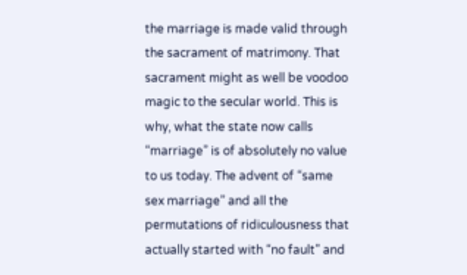the marriage is made valid through the sacrament of matrimony. That sacrament might as well be voodoo magic to the secular world. This is why, what the state now calls “marriage” is of absolutely no value to us today. The advent of “same sex marriage” and all the permutations of ridiculousness that actually started with “no fault” and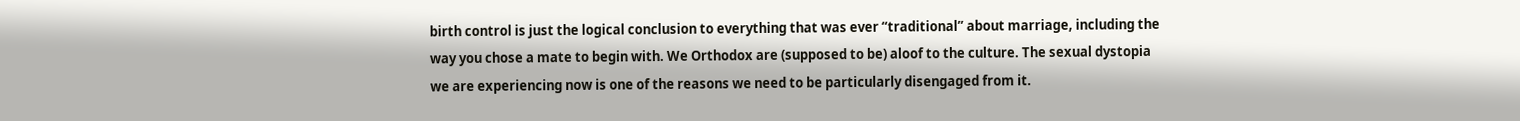birth control is just the logical conclusion to everything that was ever “traditional” about marriage, including the way you chose a mate to begin with. We Orthodox are (supposed to be) aloof to the culture. The sexual dystopia we are experiencing now is one of the reasons we need to be particularly disengaged from it.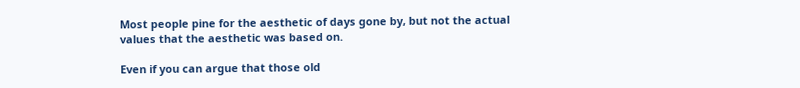Most people pine for the aesthetic of days gone by, but not the actual values that the aesthetic was based on.

Even if you can argue that those old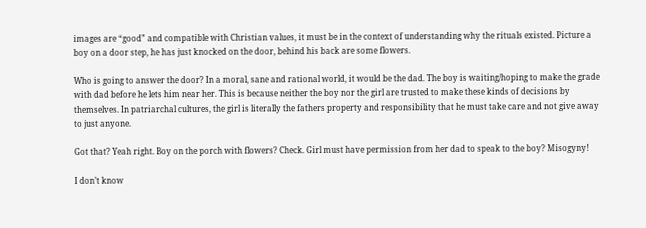images are “good” and compatible with Christian values, it must be in the context of understanding why the rituals existed. Picture a boy on a door step, he has just knocked on the door, behind his back are some flowers.

Who is going to answer the door? In a moral, sane and rational world, it would be the dad. The boy is waiting/hoping to make the grade with dad before he lets him near her. This is because neither the boy nor the girl are trusted to make these kinds of decisions by themselves. In patriarchal cultures, the girl is literally the fathers property and responsibility that he must take care and not give away to just anyone.

Got that? Yeah right. Boy on the porch with flowers? Check. Girl must have permission from her dad to speak to the boy? Misogyny!

I don’t know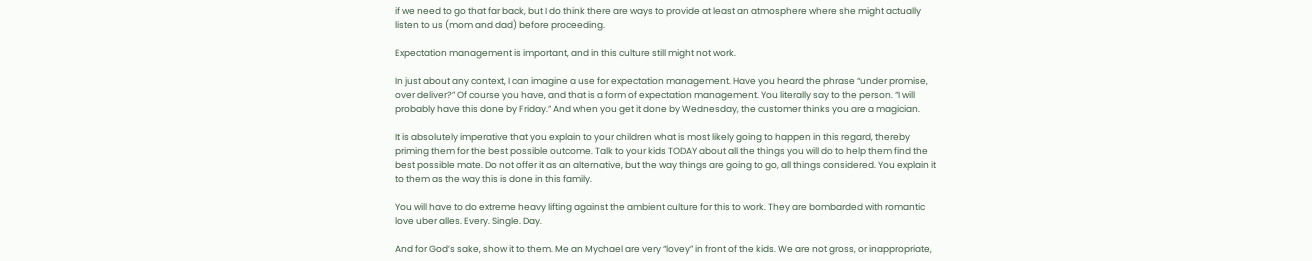if we need to go that far back, but I do think there are ways to provide at least an atmosphere where she might actually listen to us (mom and dad) before proceeding.

Expectation management is important, and in this culture still might not work.

In just about any context, I can imagine a use for expectation management. Have you heard the phrase “under promise, over deliver?” Of course you have, and that is a form of expectation management. You literally say to the person. “I will probably have this done by Friday.” And when you get it done by Wednesday, the customer thinks you are a magician.

It is absolutely imperative that you explain to your children what is most likely going to happen in this regard, thereby priming them for the best possible outcome. Talk to your kids TODAY about all the things you will do to help them find the best possible mate. Do not offer it as an alternative, but the way things are going to go, all things considered. You explain it to them as the way this is done in this family.

You will have to do extreme heavy lifting against the ambient culture for this to work. They are bombarded with romantic love uber alles. Every. Single. Day.

And for God’s sake, show it to them. Me an Mychael are very “lovey” in front of the kids. We are not gross, or inappropriate,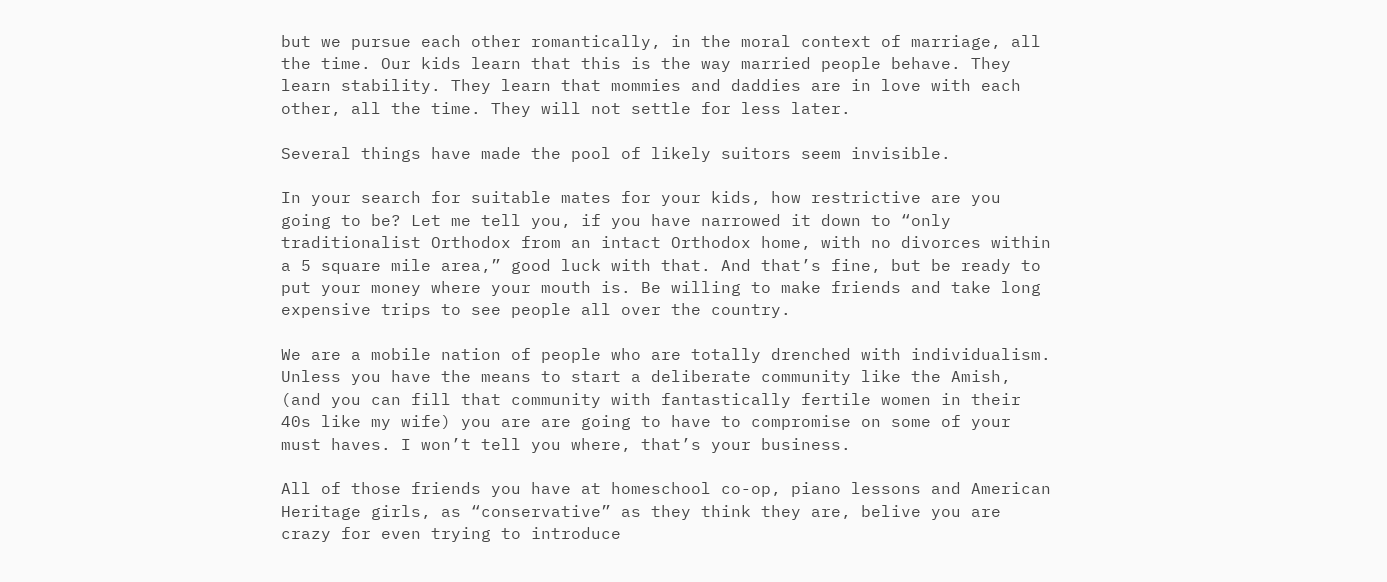but we pursue each other romantically, in the moral context of marriage, all the time. Our kids learn that this is the way married people behave. They learn stability. They learn that mommies and daddies are in love with each other, all the time. They will not settle for less later.

Several things have made the pool of likely suitors seem invisible.

In your search for suitable mates for your kids, how restrictive are you going to be? Let me tell you, if you have narrowed it down to “only traditionalist Orthodox from an intact Orthodox home, with no divorces within a 5 square mile area,” good luck with that. And that’s fine, but be ready to put your money where your mouth is. Be willing to make friends and take long expensive trips to see people all over the country.

We are a mobile nation of people who are totally drenched with individualism. Unless you have the means to start a deliberate community like the Amish, (and you can fill that community with fantastically fertile women in their 40s like my wife) you are are going to have to compromise on some of your must haves. I won’t tell you where, that’s your business.

All of those friends you have at homeschool co-op, piano lessons and American Heritage girls, as “conservative” as they think they are, belive you are crazy for even trying to introduce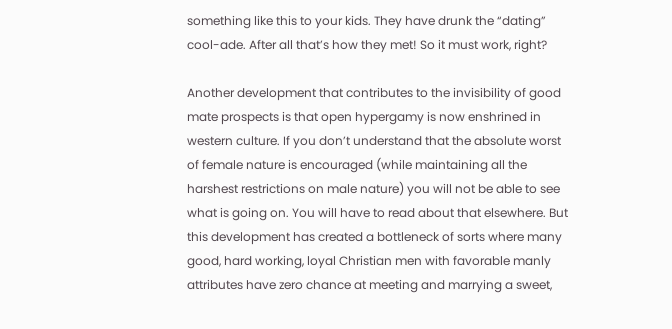something like this to your kids. They have drunk the “dating” cool-ade. After all that’s how they met! So it must work, right?

Another development that contributes to the invisibility of good mate prospects is that open hypergamy is now enshrined in western culture. If you don’t understand that the absolute worst of female nature is encouraged (while maintaining all the harshest restrictions on male nature) you will not be able to see what is going on. You will have to read about that elsewhere. But this development has created a bottleneck of sorts where many good, hard working, loyal Christian men with favorable manly attributes have zero chance at meeting and marrying a sweet,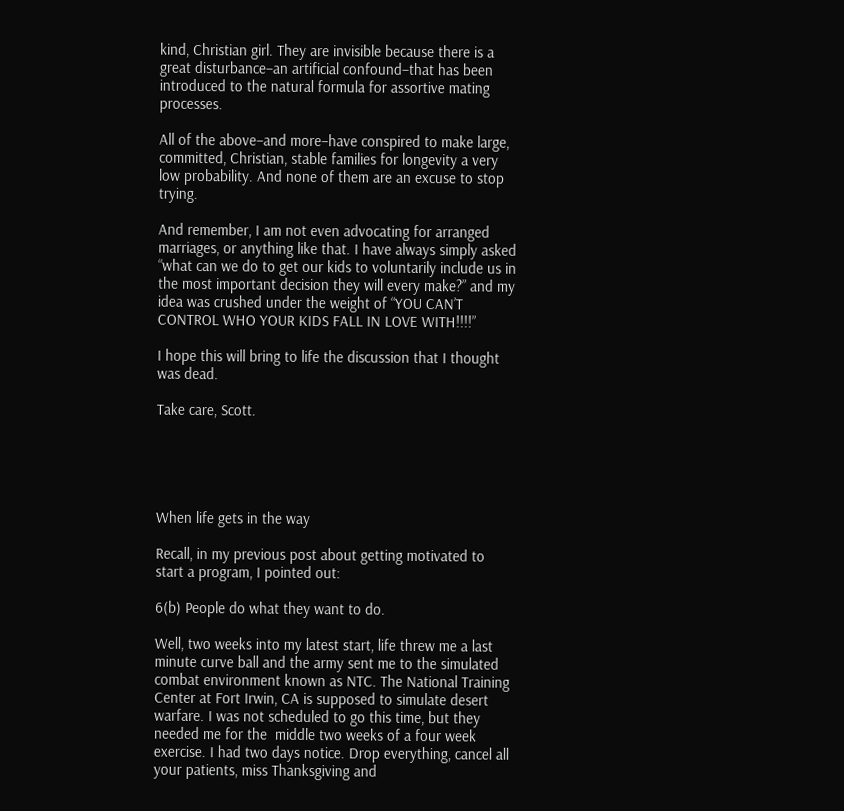kind, Christian girl. They are invisible because there is a great disturbance–an artificial confound–that has been introduced to the natural formula for assortive mating processes.

All of the above–and more–have conspired to make large, committed, Christian, stable families for longevity a very low probability. And none of them are an excuse to stop trying.

And remember, I am not even advocating for arranged marriages, or anything like that. I have always simply asked “what can we do to get our kids to voluntarily include us in the most important decision they will every make?” and my idea was crushed under the weight of “YOU CAN’T CONTROL WHO YOUR KIDS FALL IN LOVE WITH!!!!”

I hope this will bring to life the discussion that I thought was dead.

Take care, Scott.





When life gets in the way

Recall, in my previous post about getting motivated to start a program, I pointed out:

6(b) People do what they want to do.

Well, two weeks into my latest start, life threw me a last minute curve ball and the army sent me to the simulated combat environment known as NTC. The National Training Center at Fort Irwin, CA is supposed to simulate desert warfare. I was not scheduled to go this time, but they needed me for the  middle two weeks of a four week exercise. I had two days notice. Drop everything, cancel all your patients, miss Thanksgiving and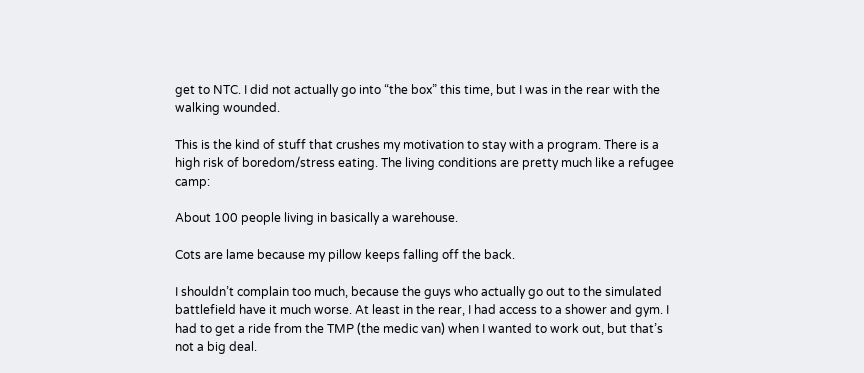get to NTC. I did not actually go into “the box” this time, but I was in the rear with the walking wounded.

This is the kind of stuff that crushes my motivation to stay with a program. There is a high risk of boredom/stress eating. The living conditions are pretty much like a refugee camp:

About 100 people living in basically a warehouse.

Cots are lame because my pillow keeps falling off the back.

I shouldn’t complain too much, because the guys who actually go out to the simulated battlefield have it much worse. At least in the rear, I had access to a shower and gym. I had to get a ride from the TMP (the medic van) when I wanted to work out, but that’s not a big deal.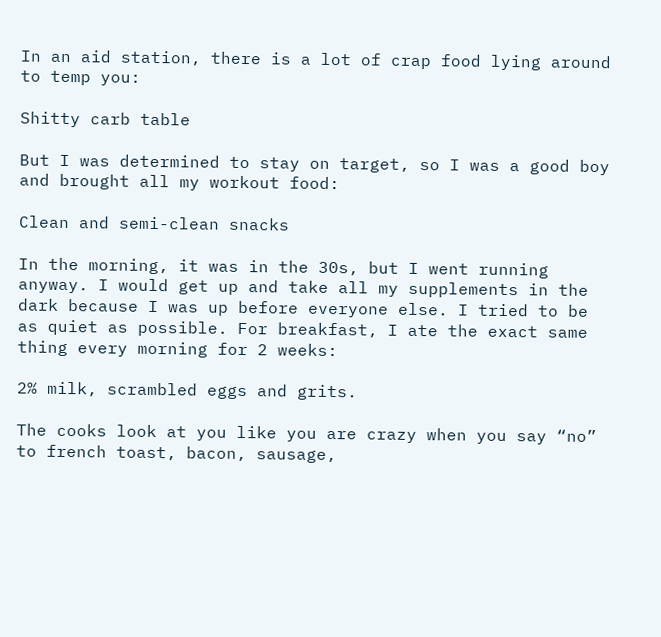In an aid station, there is a lot of crap food lying around to temp you:

Shitty carb table

But I was determined to stay on target, so I was a good boy and brought all my workout food:

Clean and semi-clean snacks

In the morning, it was in the 30s, but I went running anyway. I would get up and take all my supplements in the dark because I was up before everyone else. I tried to be as quiet as possible. For breakfast, I ate the exact same thing every morning for 2 weeks:

2% milk, scrambled eggs and grits.

The cooks look at you like you are crazy when you say “no” to french toast, bacon, sausage,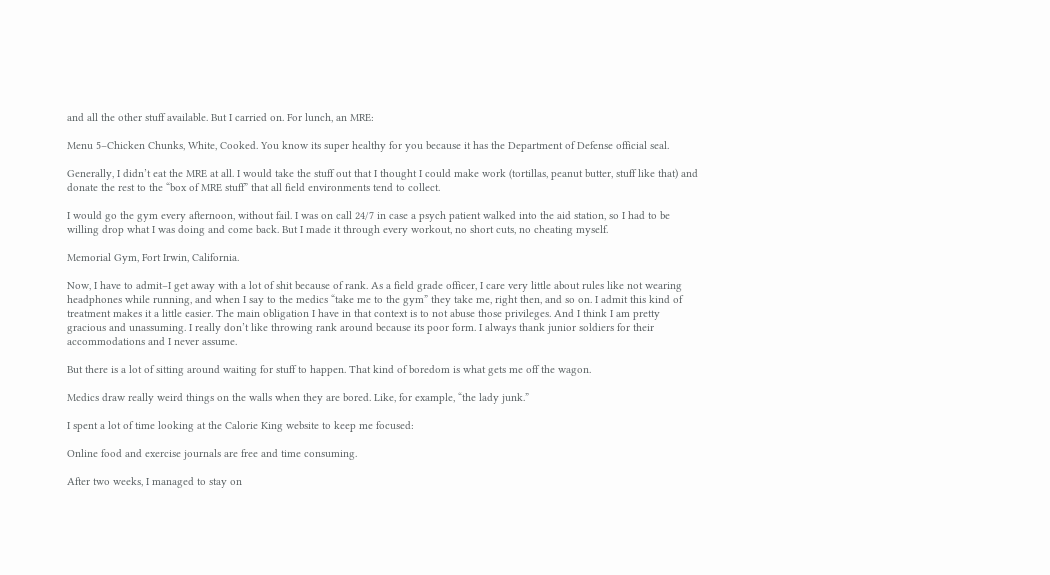and all the other stuff available. But I carried on. For lunch, an MRE:

Menu 5–Chicken Chunks, White, Cooked. You know its super healthy for you because it has the Department of Defense official seal.

Generally, I didn’t eat the MRE at all. I would take the stuff out that I thought I could make work (tortillas, peanut butter, stuff like that) and donate the rest to the “box of MRE stuff” that all field environments tend to collect.

I would go the gym every afternoon, without fail. I was on call 24/7 in case a psych patient walked into the aid station, so I had to be willing drop what I was doing and come back. But I made it through every workout, no short cuts, no cheating myself.

Memorial Gym, Fort Irwin, California.

Now, I have to admit–I get away with a lot of shit because of rank. As a field grade officer, I care very little about rules like not wearing headphones while running, and when I say to the medics “take me to the gym” they take me, right then, and so on. I admit this kind of treatment makes it a little easier. The main obligation I have in that context is to not abuse those privileges. And I think I am pretty gracious and unassuming. I really don’t like throwing rank around because its poor form. I always thank junior soldiers for their accommodations and I never assume.

But there is a lot of sitting around waiting for stuff to happen. That kind of boredom is what gets me off the wagon.

Medics draw really weird things on the walls when they are bored. Like, for example, “the lady junk.”

I spent a lot of time looking at the Calorie King website to keep me focused:

Online food and exercise journals are free and time consuming.

After two weeks, I managed to stay on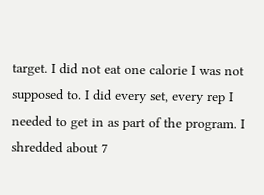target. I did not eat one calorie I was not supposed to. I did every set, every rep I needed to get in as part of the program. I shredded about 7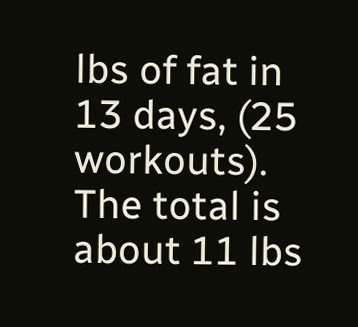lbs of fat in 13 days, (25 workouts). The total is about 11 lbs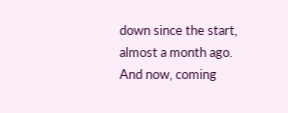down since the start, almost a month ago. And now, coming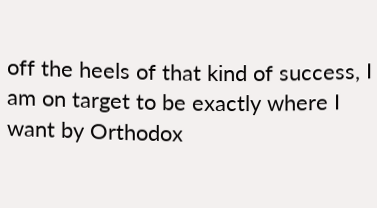off the heels of that kind of success, I am on target to be exactly where I want by Orthodox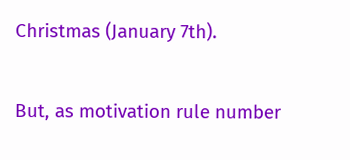Christmas (January 7th).

But, as motivation rule number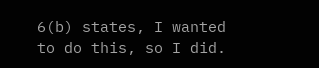6(b) states, I wanted to do this, so I did.